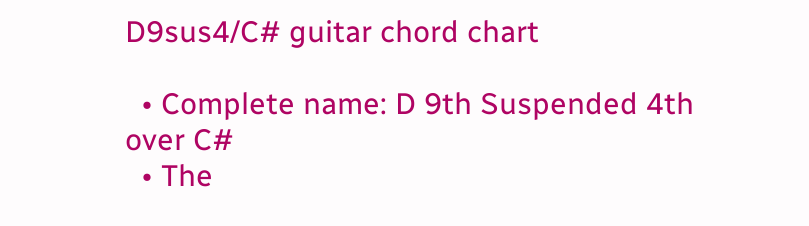D9sus4/C# guitar chord chart

  • Complete name: D 9th Suspended 4th over C#
  • The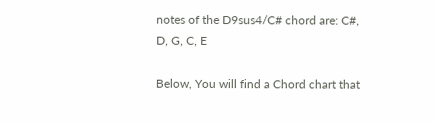notes of the D9sus4/C# chord are: C#, D, G, C, E

Below, You will find a Chord chart that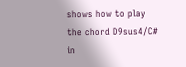shows how to play the chord D9sus4/C# in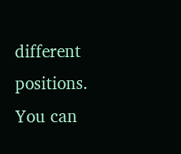different positions. You can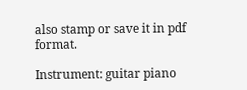also stamp or save it in pdf format.

Instrument: guitar piano